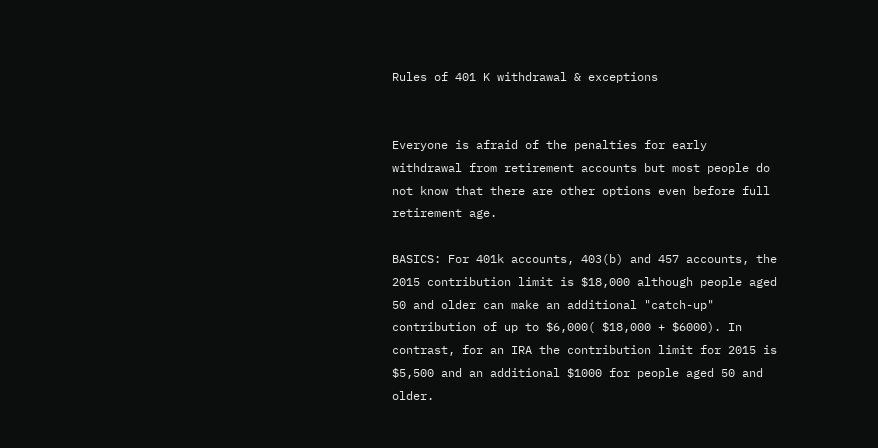Rules of 401 K withdrawal & exceptions


Everyone is afraid of the penalties for early withdrawal from retirement accounts but most people do not know that there are other options even before full retirement age.

BASICS: For 401k accounts, 403(b) and 457 accounts, the 2015 contribution limit is $18,000 although people aged 50 and older can make an additional "catch-up" contribution of up to $6,000( $18,000 + $6000). In contrast, for an IRA the contribution limit for 2015 is $5,500 and an additional $1000 for people aged 50 and older.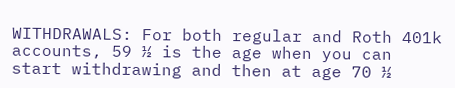WITHDRAWALS: For both regular and Roth 401k accounts, 59 ½ is the age when you can start withdrawing and then at age 70 ½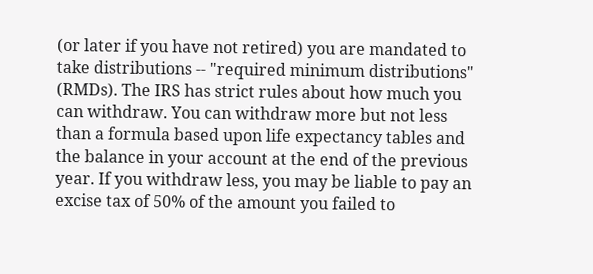(or later if you have not retired) you are mandated to take distributions -- "required minimum distributions" (RMDs). The IRS has strict rules about how much you can withdraw. You can withdraw more but not less than a formula based upon life expectancy tables and the balance in your account at the end of the previous year. If you withdraw less, you may be liable to pay an excise tax of 50% of the amount you failed to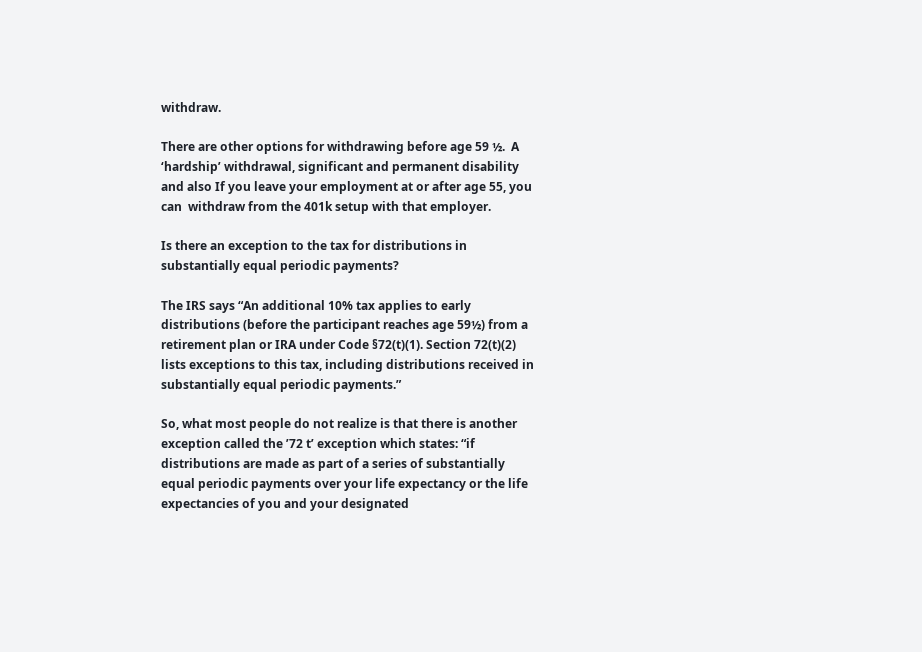withdraw.

There are other options for withdrawing before age 59 ½.  A ‘hardship’ withdrawal, significant and permanent disability and also If you leave your employment at or after age 55, you can  withdraw from the 401k setup with that employer.

Is there an exception to the tax for distributions in substantially equal periodic payments?

The IRS says “An additional 10% tax applies to early distributions (before the participant reaches age 59½) from a retirement plan or IRA under Code §72(t)(1). Section 72(t)(2) lists exceptions to this tax, including distributions received in substantially equal periodic payments.”

So, what most people do not realize is that there is another exception called the ’72 t’ exception which states: “if distributions are made as part of a series of substantially equal periodic payments over your life expectancy or the life expectancies of you and your designated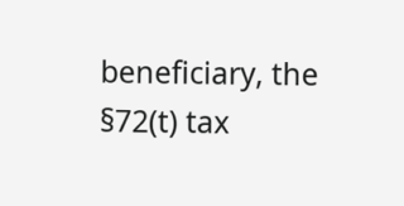beneficiary, the §72(t) tax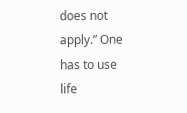does not apply.” One has to use life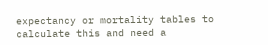expectancy or mortality tables to calculate this and need a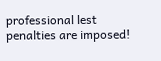professional lest penalties are imposed!